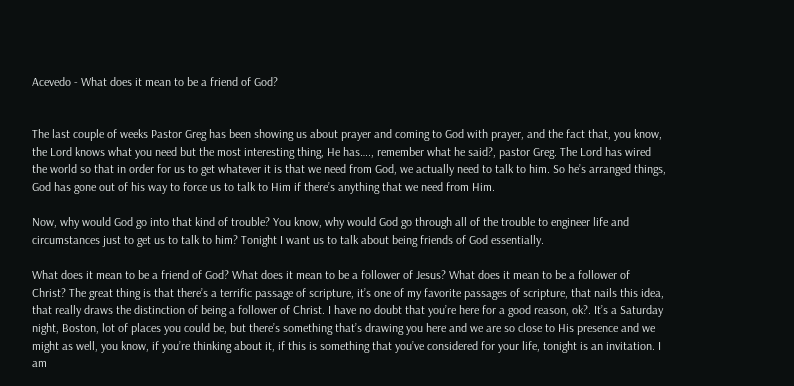Acevedo - What does it mean to be a friend of God?


The last couple of weeks Pastor Greg has been showing us about prayer and coming to God with prayer, and the fact that, you know, the Lord knows what you need but the most interesting thing, He has…., remember what he said?, pastor Greg. The Lord has wired the world so that in order for us to get whatever it is that we need from God, we actually need to talk to him. So he’s arranged things, God has gone out of his way to force us to talk to Him if there’s anything that we need from Him.

Now, why would God go into that kind of trouble? You know, why would God go through all of the trouble to engineer life and circumstances just to get us to talk to him? Tonight I want us to talk about being friends of God essentially.

What does it mean to be a friend of God? What does it mean to be a follower of Jesus? What does it mean to be a follower of Christ? The great thing is that there’s a terrific passage of scripture, it’s one of my favorite passages of scripture, that nails this idea, that really draws the distinction of being a follower of Christ. I have no doubt that you’re here for a good reason, ok?. It’s a Saturday night, Boston, lot of places you could be, but there’s something that’s drawing you here and we are so close to His presence and we might as well, you know, if you’re thinking about it, if this is something that you’ve considered for your life, tonight is an invitation. I am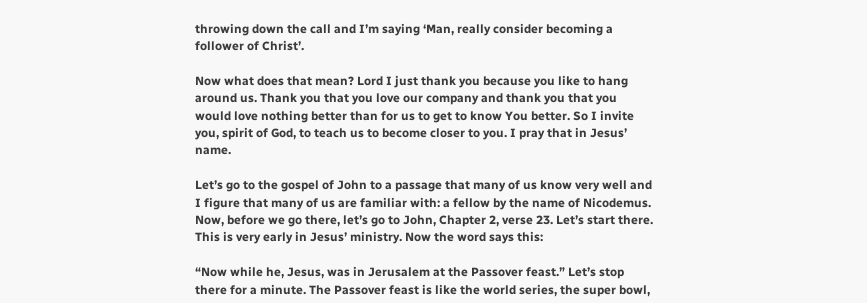throwing down the call and I’m saying ‘Man, really consider becoming a follower of Christ’.

Now what does that mean? Lord I just thank you because you like to hang around us. Thank you that you love our company and thank you that you would love nothing better than for us to get to know You better. So I invite you, spirit of God, to teach us to become closer to you. I pray that in Jesus’ name.

Let’s go to the gospel of John to a passage that many of us know very well and I figure that many of us are familiar with: a fellow by the name of Nicodemus. Now, before we go there, let’s go to John, Chapter 2, verse 23. Let’s start there. This is very early in Jesus’ ministry. Now the word says this:

“Now while he, Jesus, was in Jerusalem at the Passover feast.” Let’s stop there for a minute. The Passover feast is like the world series, the super bowl,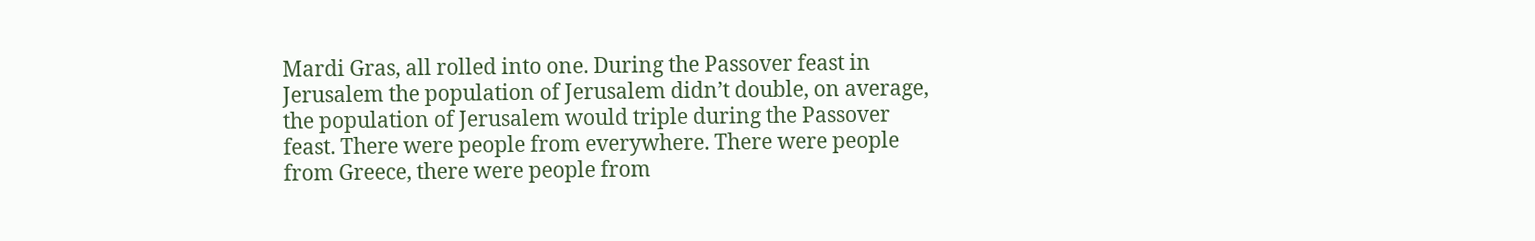Mardi Gras, all rolled into one. During the Passover feast in Jerusalem the population of Jerusalem didn’t double, on average, the population of Jerusalem would triple during the Passover feast. There were people from everywhere. There were people from Greece, there were people from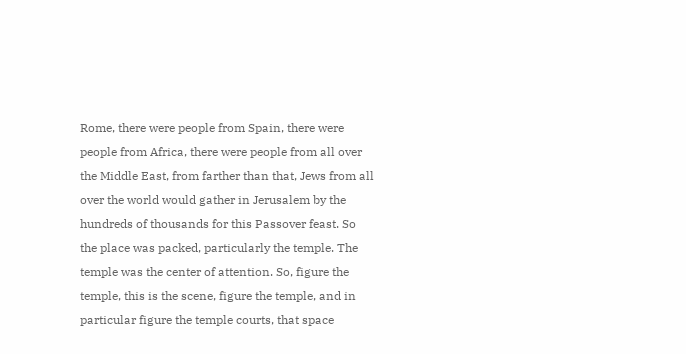Rome, there were people from Spain, there were people from Africa, there were people from all over the Middle East, from farther than that, Jews from all over the world would gather in Jerusalem by the hundreds of thousands for this Passover feast. So the place was packed, particularly the temple. The temple was the center of attention. So, figure the temple, this is the scene, figure the temple, and in particular figure the temple courts, that space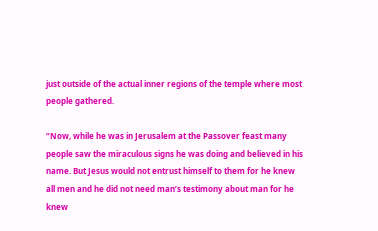just outside of the actual inner regions of the temple where most people gathered.

“Now, while he was in Jerusalem at the Passover feast many people saw the miraculous signs he was doing and believed in his name. But Jesus would not entrust himself to them for he knew all men and he did not need man’s testimony about man for he knew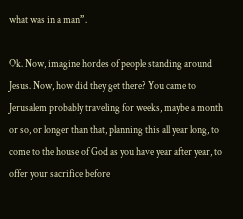what was in a man”.

Ok. Now, imagine hordes of people standing around Jesus. Now, how did they get there? You came to Jerusalem probably traveling for weeks, maybe a month or so, or longer than that, planning this all year long, to come to the house of God as you have year after year, to offer your sacrifice before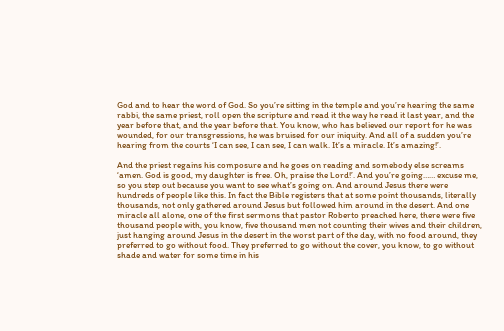God and to hear the word of God. So you’re sitting in the temple and you’re hearing the same rabbi, the same priest, roll open the scripture and read it the way he read it last year, and the year before that, and the year before that. You know, who has believed our report for he was wounded, for our transgressions, he was bruised for our iniquity. And all of a sudden you’re hearing from the courts ‘I can see, I can see, I can walk. It’s a miracle. It’s amazing!’.

And the priest regains his composure and he goes on reading and somebody else screams ‘amen. God is good, my daughter is free. Oh, praise the Lord!’. And you’re going…… excuse me, so you step out because you want to see what’s going on. And around Jesus there were hundreds of people like this. In fact the Bible registers that at some point thousands, literally thousands, not only gathered around Jesus but followed him around in the desert. And one miracle all alone, one of the first sermons that pastor Roberto preached here, there were five thousand people with, you know, five thousand men not counting their wives and their children, just hanging around Jesus in the desert in the worst part of the day, with no food around, they preferred to go without food. They preferred to go without the cover, you know, to go without shade and water for some time in his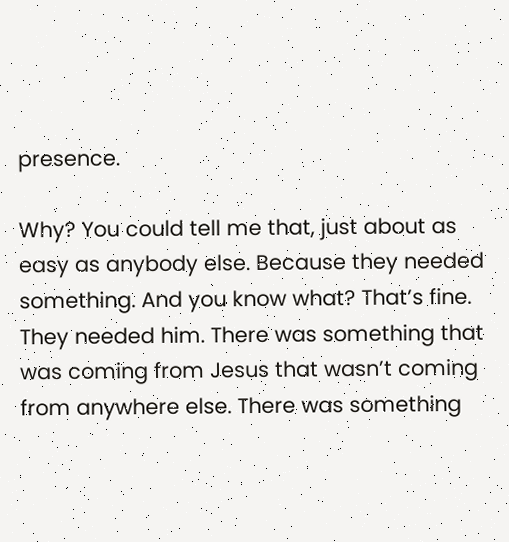presence.

Why? You could tell me that, just about as easy as anybody else. Because they needed something. And you know what? That’s fine. They needed him. There was something that was coming from Jesus that wasn’t coming from anywhere else. There was something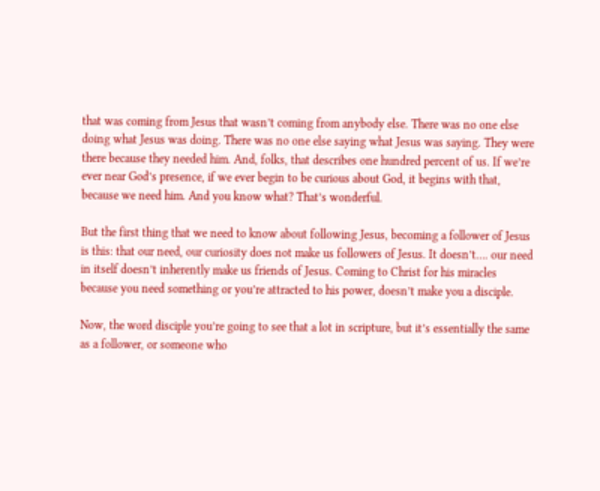that was coming from Jesus that wasn’t coming from anybody else. There was no one else doing what Jesus was doing. There was no one else saying what Jesus was saying. They were there because they needed him. And, folks, that describes one hundred percent of us. If we’re ever near God’s presence, if we ever begin to be curious about God, it begins with that, because we need him. And you know what? That’s wonderful.

But the first thing that we need to know about following Jesus, becoming a follower of Jesus is this: that our need, our curiosity does not make us followers of Jesus. It doesn’t…. our need in itself doesn’t inherently make us friends of Jesus. Coming to Christ for his miracles because you need something or you’re attracted to his power, doesn’t make you a disciple.

Now, the word disciple you’re going to see that a lot in scripture, but it’s essentially the same as a follower, or someone who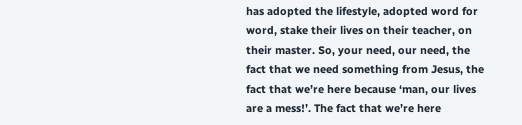has adopted the lifestyle, adopted word for word, stake their lives on their teacher, on their master. So, your need, our need, the fact that we need something from Jesus, the fact that we’re here because ‘man, our lives are a mess!’. The fact that we’re here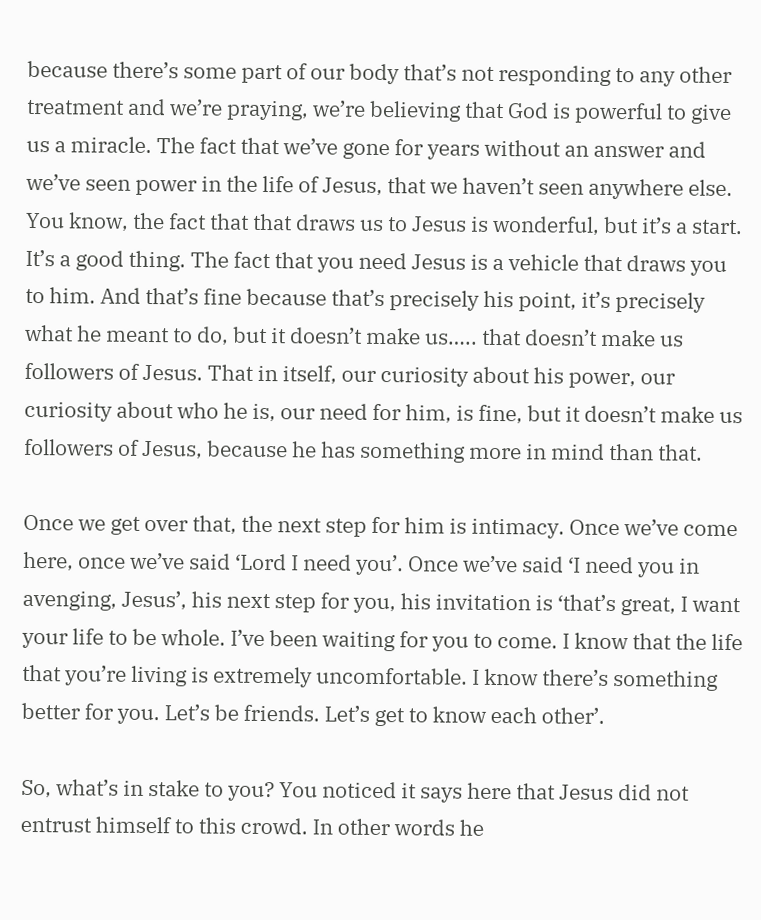because there’s some part of our body that’s not responding to any other treatment and we’re praying, we’re believing that God is powerful to give us a miracle. The fact that we’ve gone for years without an answer and we’ve seen power in the life of Jesus, that we haven’t seen anywhere else. You know, the fact that that draws us to Jesus is wonderful, but it’s a start. It’s a good thing. The fact that you need Jesus is a vehicle that draws you to him. And that’s fine because that’s precisely his point, it’s precisely what he meant to do, but it doesn’t make us….. that doesn’t make us followers of Jesus. That in itself, our curiosity about his power, our curiosity about who he is, our need for him, is fine, but it doesn’t make us followers of Jesus, because he has something more in mind than that.

Once we get over that, the next step for him is intimacy. Once we’ve come here, once we’ve said ‘Lord I need you’. Once we’ve said ‘I need you in avenging, Jesus’, his next step for you, his invitation is ‘that’s great, I want your life to be whole. I’ve been waiting for you to come. I know that the life that you’re living is extremely uncomfortable. I know there’s something better for you. Let’s be friends. Let’s get to know each other’.

So, what’s in stake to you? You noticed it says here that Jesus did not entrust himself to this crowd. In other words he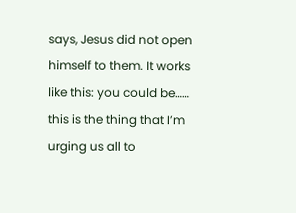says, Jesus did not open himself to them. It works like this: you could be…… this is the thing that I’m urging us all to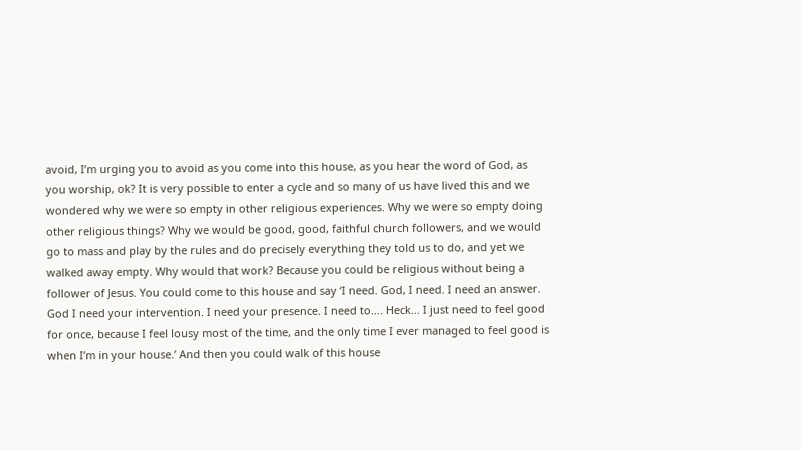avoid, I’m urging you to avoid as you come into this house, as you hear the word of God, as you worship, ok? It is very possible to enter a cycle and so many of us have lived this and we wondered why we were so empty in other religious experiences. Why we were so empty doing other religious things? Why we would be good, good, faithful church followers, and we would go to mass and play by the rules and do precisely everything they told us to do, and yet we walked away empty. Why would that work? Because you could be religious without being a follower of Jesus. You could come to this house and say ‘I need. God, I need. I need an answer. God I need your intervention. I need your presence. I need to…. Heck… I just need to feel good for once, because I feel lousy most of the time, and the only time I ever managed to feel good is when I’m in your house.’ And then you could walk of this house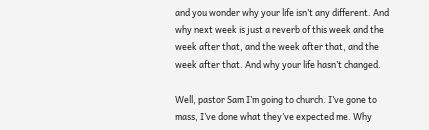and you wonder why your life isn’t any different. And why next week is just a reverb of this week and the week after that, and the week after that, and the week after that. And why your life hasn’t changed.

Well, pastor Sam I’m going to church. I’ve gone to mass, I’ve done what they’ve expected me. Why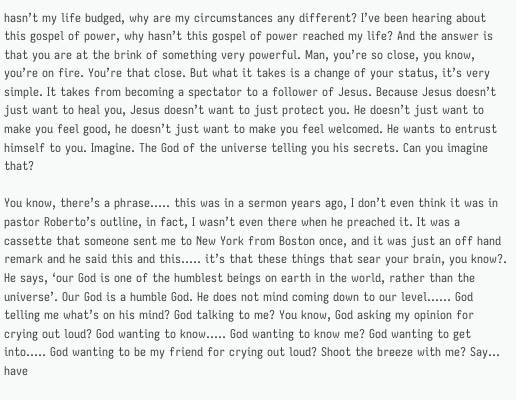hasn’t my life budged, why are my circumstances any different? I’ve been hearing about this gospel of power, why hasn’t this gospel of power reached my life? And the answer is that you are at the brink of something very powerful. Man, you’re so close, you know, you’re on fire. You’re that close. But what it takes is a change of your status, it’s very simple. It takes from becoming a spectator to a follower of Jesus. Because Jesus doesn’t just want to heal you, Jesus doesn’t want to just protect you. He doesn’t just want to make you feel good, he doesn’t just want to make you feel welcomed. He wants to entrust himself to you. Imagine. The God of the universe telling you his secrets. Can you imagine that?

You know, there’s a phrase….. this was in a sermon years ago, I don’t even think it was in pastor Roberto’s outline, in fact, I wasn’t even there when he preached it. It was a cassette that someone sent me to New York from Boston once, and it was just an off hand remark and he said this and this….. it’s that these things that sear your brain, you know?. He says, ‘our God is one of the humblest beings on earth in the world, rather than the universe’. Our God is a humble God. He does not mind coming down to our level…… God telling me what’s on his mind? God talking to me? You know, God asking my opinion for crying out loud? God wanting to know….. God wanting to know me? God wanting to get into….. God wanting to be my friend for crying out loud? Shoot the breeze with me? Say… have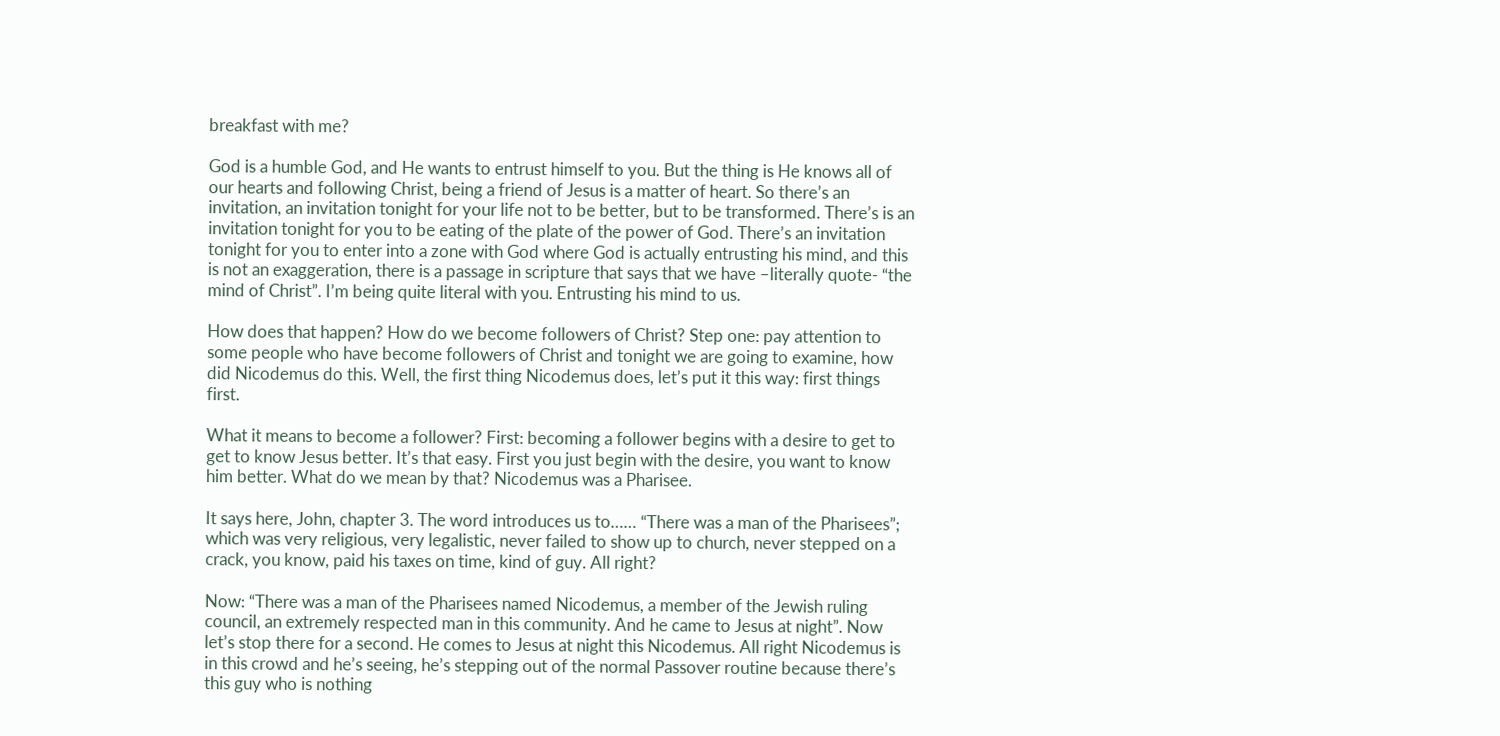breakfast with me?

God is a humble God, and He wants to entrust himself to you. But the thing is He knows all of our hearts and following Christ, being a friend of Jesus is a matter of heart. So there’s an invitation, an invitation tonight for your life not to be better, but to be transformed. There’s is an invitation tonight for you to be eating of the plate of the power of God. There’s an invitation tonight for you to enter into a zone with God where God is actually entrusting his mind, and this is not an exaggeration, there is a passage in scripture that says that we have –literally quote- “the mind of Christ”. I’m being quite literal with you. Entrusting his mind to us.

How does that happen? How do we become followers of Christ? Step one: pay attention to some people who have become followers of Christ and tonight we are going to examine, how did Nicodemus do this. Well, the first thing Nicodemus does, let’s put it this way: first things first.

What it means to become a follower? First: becoming a follower begins with a desire to get to get to know Jesus better. It’s that easy. First you just begin with the desire, you want to know him better. What do we mean by that? Nicodemus was a Pharisee.

It says here, John, chapter 3. The word introduces us to…… “There was a man of the Pharisees”; which was very religious, very legalistic, never failed to show up to church, never stepped on a crack, you know, paid his taxes on time, kind of guy. All right?

Now: “There was a man of the Pharisees named Nicodemus, a member of the Jewish ruling council, an extremely respected man in this community. And he came to Jesus at night”. Now let’s stop there for a second. He comes to Jesus at night this Nicodemus. All right Nicodemus is in this crowd and he’s seeing, he’s stepping out of the normal Passover routine because there’s this guy who is nothing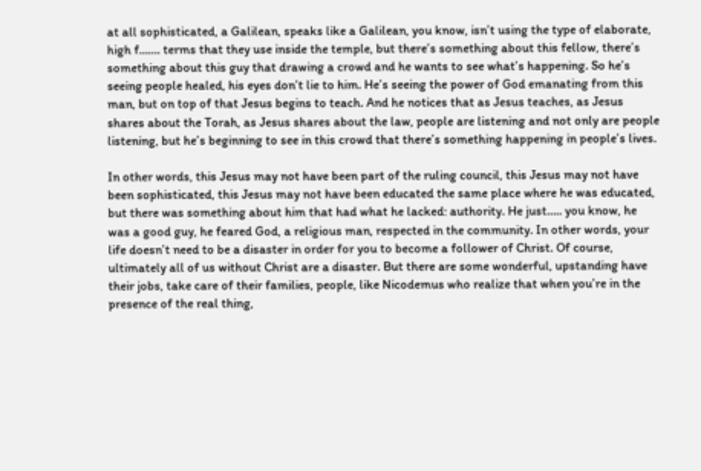at all sophisticated, a Galilean, speaks like a Galilean, you know, isn’t using the type of elaborate, high f……. terms that they use inside the temple, but there’s something about this fellow, there’s something about this guy that drawing a crowd and he wants to see what’s happening. So he’s seeing people healed, his eyes don’t lie to him. He’s seeing the power of God emanating from this man, but on top of that Jesus begins to teach. And he notices that as Jesus teaches, as Jesus shares about the Torah, as Jesus shares about the law, people are listening and not only are people listening, but he’s beginning to see in this crowd that there’s something happening in people’s lives.

In other words, this Jesus may not have been part of the ruling council, this Jesus may not have been sophisticated, this Jesus may not have been educated the same place where he was educated, but there was something about him that had what he lacked: authority. He just….. you know, he was a good guy, he feared God, a religious man, respected in the community. In other words, your life doesn’t need to be a disaster in order for you to become a follower of Christ. Of course, ultimately all of us without Christ are a disaster. But there are some wonderful, upstanding have their jobs, take care of their families, people, like Nicodemus who realize that when you’re in the presence of the real thing,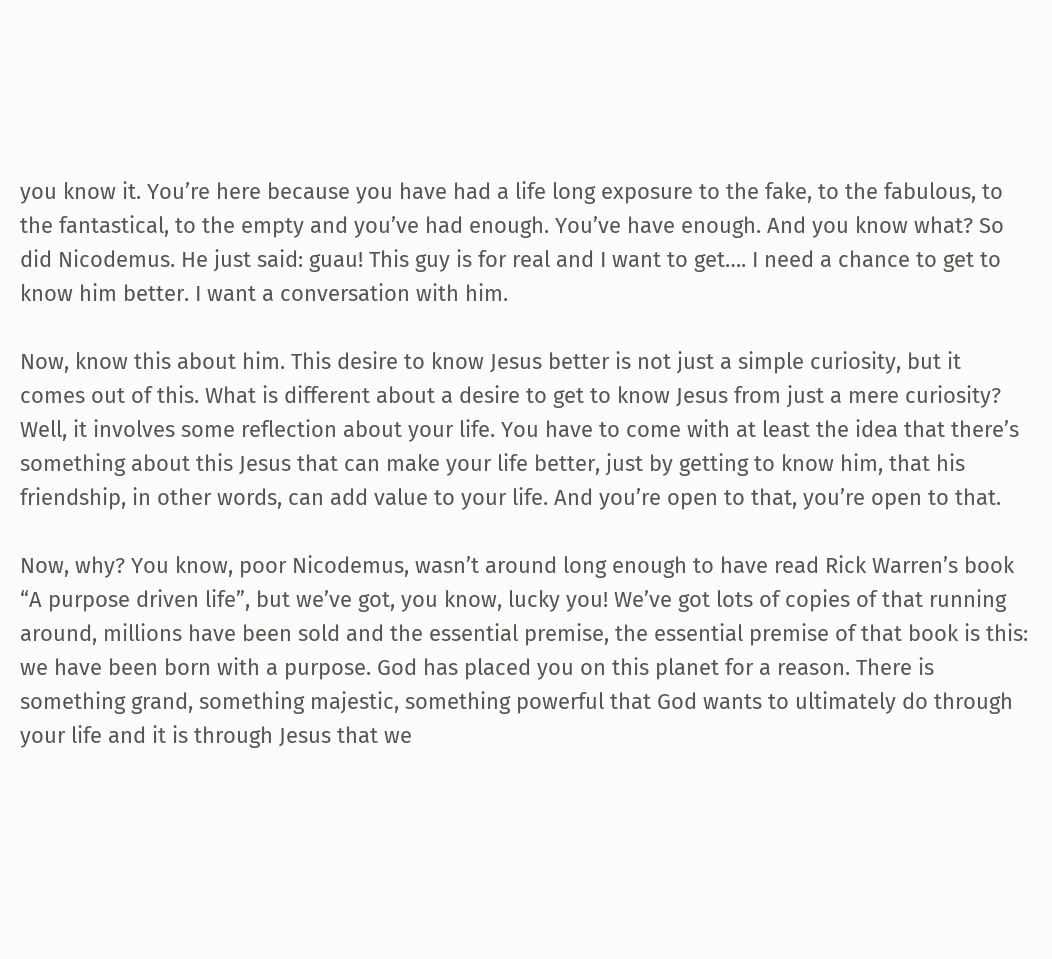you know it. You’re here because you have had a life long exposure to the fake, to the fabulous, to the fantastical, to the empty and you’ve had enough. You’ve have enough. And you know what? So did Nicodemus. He just said: guau! This guy is for real and I want to get…. I need a chance to get to know him better. I want a conversation with him.

Now, know this about him. This desire to know Jesus better is not just a simple curiosity, but it comes out of this. What is different about a desire to get to know Jesus from just a mere curiosity? Well, it involves some reflection about your life. You have to come with at least the idea that there’s something about this Jesus that can make your life better, just by getting to know him, that his friendship, in other words, can add value to your life. And you’re open to that, you’re open to that.

Now, why? You know, poor Nicodemus, wasn’t around long enough to have read Rick Warren’s book “A purpose driven life”, but we’ve got, you know, lucky you! We’ve got lots of copies of that running around, millions have been sold and the essential premise, the essential premise of that book is this: we have been born with a purpose. God has placed you on this planet for a reason. There is something grand, something majestic, something powerful that God wants to ultimately do through your life and it is through Jesus that we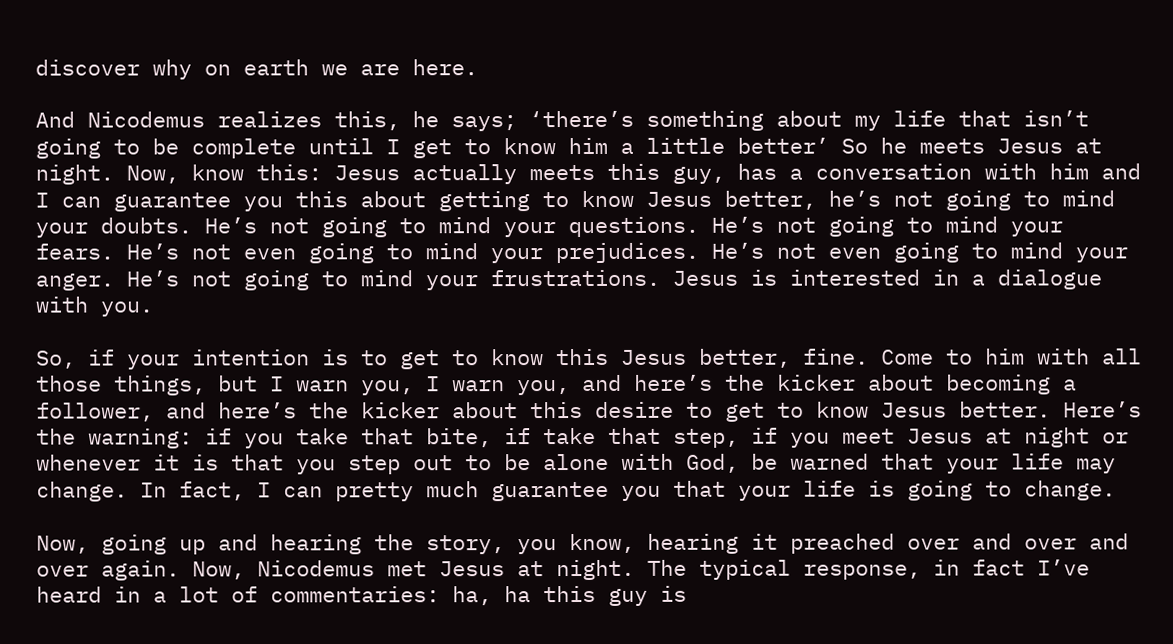discover why on earth we are here.

And Nicodemus realizes this, he says; ‘there’s something about my life that isn’t going to be complete until I get to know him a little better’ So he meets Jesus at night. Now, know this: Jesus actually meets this guy, has a conversation with him and I can guarantee you this about getting to know Jesus better, he’s not going to mind your doubts. He’s not going to mind your questions. He’s not going to mind your fears. He’s not even going to mind your prejudices. He’s not even going to mind your anger. He’s not going to mind your frustrations. Jesus is interested in a dialogue with you.

So, if your intention is to get to know this Jesus better, fine. Come to him with all those things, but I warn you, I warn you, and here’s the kicker about becoming a follower, and here’s the kicker about this desire to get to know Jesus better. Here’s the warning: if you take that bite, if take that step, if you meet Jesus at night or whenever it is that you step out to be alone with God, be warned that your life may change. In fact, I can pretty much guarantee you that your life is going to change.

Now, going up and hearing the story, you know, hearing it preached over and over and over again. Now, Nicodemus met Jesus at night. The typical response, in fact I’ve heard in a lot of commentaries: ha, ha this guy is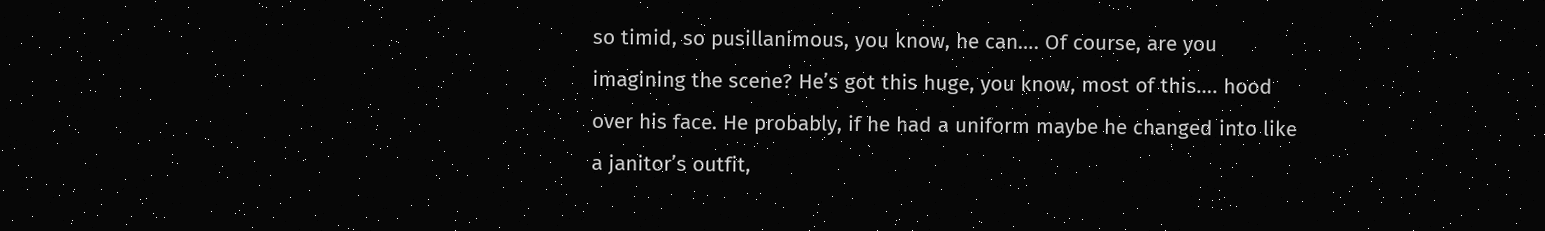so timid, so pusillanimous, you know, he can…. Of course, are you imagining the scene? He’s got this huge, you know, most of this…. hood over his face. He probably, if he had a uniform maybe he changed into like a janitor’s outfit,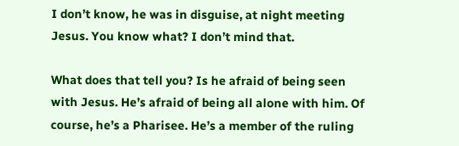I don’t know, he was in disguise, at night meeting Jesus. You know what? I don’t mind that.

What does that tell you? Is he afraid of being seen with Jesus. He’s afraid of being all alone with him. Of course, he’s a Pharisee. He’s a member of the ruling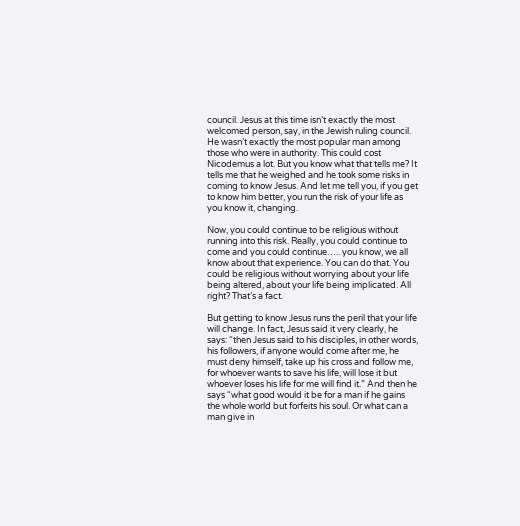council. Jesus at this time isn’t exactly the most welcomed person, say, in the Jewish ruling council. He wasn’t exactly the most popular man among those who were in authority. This could cost Nicodemus a lot. But you know what that tells me? It tells me that he weighed and he took some risks in coming to know Jesus. And let me tell you, if you get to know him better, you run the risk of your life as you know it, changing.

Now, you could continue to be religious without running into this risk. Really, you could continue to come and you could continue….. you know, we all know about that experience. You can do that. You could be religious without worrying about your life being altered, about your life being implicated. All right? That’s a fact.

But getting to know Jesus runs the peril that your life will change. In fact, Jesus said it very clearly, he says: “then Jesus said to his disciples, in other words, his followers, if anyone would come after me, he must deny himself, take up his cross and follow me, for whoever wants to save his life, will lose it but whoever loses his life for me will find it.” And then he says “what good would it be for a man if he gains the whole world but forfeits his soul. Or what can a man give in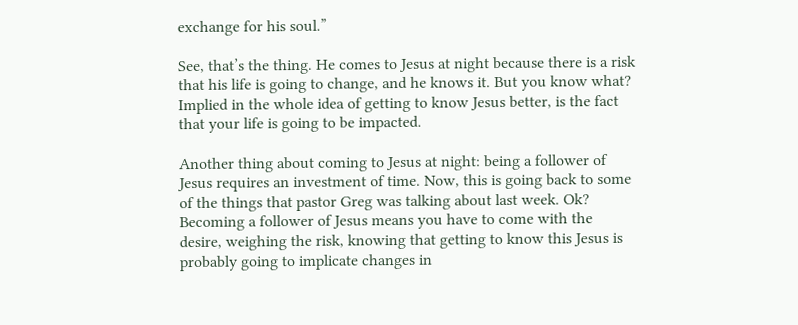exchange for his soul.”

See, that’s the thing. He comes to Jesus at night because there is a risk that his life is going to change, and he knows it. But you know what? Implied in the whole idea of getting to know Jesus better, is the fact that your life is going to be impacted.

Another thing about coming to Jesus at night: being a follower of Jesus requires an investment of time. Now, this is going back to some of the things that pastor Greg was talking about last week. Ok? Becoming a follower of Jesus means you have to come with the desire, weighing the risk, knowing that getting to know this Jesus is probably going to implicate changes in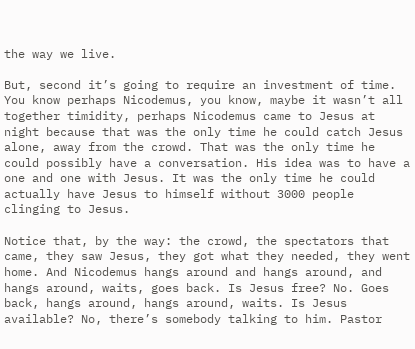the way we live.

But, second it’s going to require an investment of time. You know perhaps Nicodemus, you know, maybe it wasn’t all together timidity, perhaps Nicodemus came to Jesus at night because that was the only time he could catch Jesus alone, away from the crowd. That was the only time he could possibly have a conversation. His idea was to have a one and one with Jesus. It was the only time he could actually have Jesus to himself without 3000 people clinging to Jesus.

Notice that, by the way: the crowd, the spectators that came, they saw Jesus, they got what they needed, they went home. And Nicodemus hangs around and hangs around, and hangs around, waits, goes back. Is Jesus free? No. Goes back, hangs around, hangs around, waits. Is Jesus available? No, there’s somebody talking to him. Pastor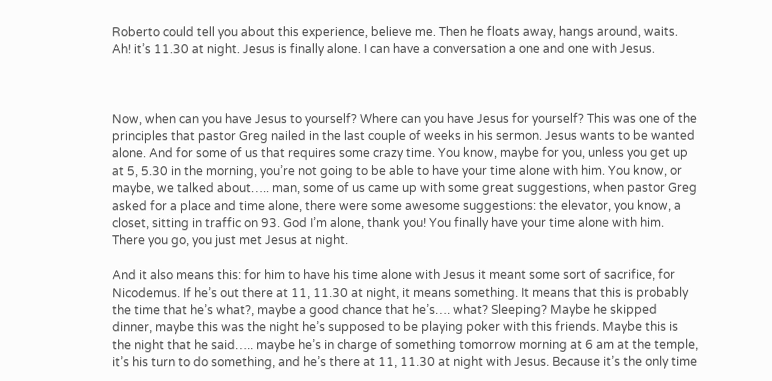Roberto could tell you about this experience, believe me. Then he floats away, hangs around, waits. Ah! it’s 11.30 at night. Jesus is finally alone. I can have a conversation a one and one with Jesus.



Now, when can you have Jesus to yourself? Where can you have Jesus for yourself? This was one of the principles that pastor Greg nailed in the last couple of weeks in his sermon. Jesus wants to be wanted alone. And for some of us that requires some crazy time. You know, maybe for you, unless you get up at 5, 5.30 in the morning, you’re not going to be able to have your time alone with him. You know, or maybe, we talked about….. man, some of us came up with some great suggestions, when pastor Greg asked for a place and time alone, there were some awesome suggestions: the elevator, you know, a closet, sitting in traffic on 93. God I’m alone, thank you! You finally have your time alone with him. There you go, you just met Jesus at night.

And it also means this: for him to have his time alone with Jesus it meant some sort of sacrifice, for Nicodemus. If he’s out there at 11, 11.30 at night, it means something. It means that this is probably the time that he’s what?, maybe a good chance that he’s…. what? Sleeping? Maybe he skipped dinner, maybe this was the night he’s supposed to be playing poker with this friends. Maybe this is the night that he said….. maybe he’s in charge of something tomorrow morning at 6 am at the temple, it’s his turn to do something, and he’s there at 11, 11.30 at night with Jesus. Because it’s the only time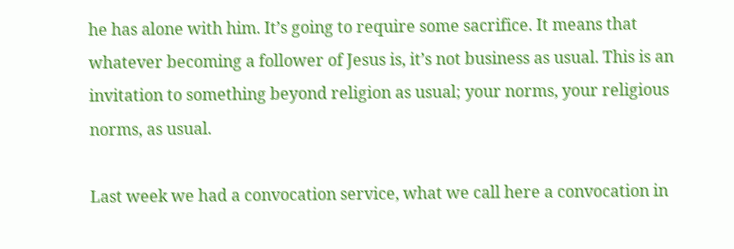he has alone with him. It’s going to require some sacrifice. It means that whatever becoming a follower of Jesus is, it’s not business as usual. This is an invitation to something beyond religion as usual; your norms, your religious norms, as usual.

Last week we had a convocation service, what we call here a convocation in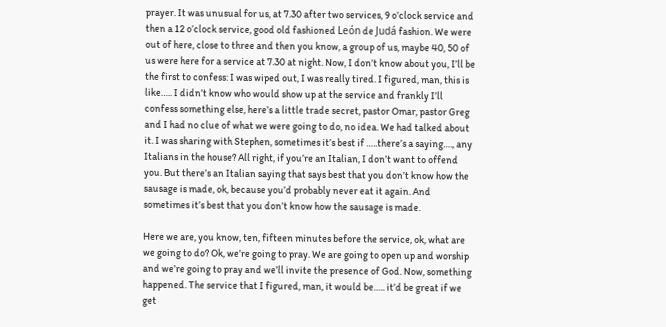prayer. It was unusual for us, at 7.30 after two services, 9 o’clock service and then a 12 o’clock service, good old fashioned León de Judá fashion. We were out of here, close to three and then you know, a group of us, maybe 40, 50 of us were here for a service at 7.30 at night. Now, I don’t know about you, I’ll be the first to confess: I was wiped out, I was really tired. I figured, man, this is like….. I didn’t know who would show up at the service and frankly I’ll confess something else, here’s a little trade secret, pastor Omar, pastor Greg and I had no clue of what we were going to do, no idea. We had talked about it. I was sharing with Stephen, sometimes it’s best if …..there’s a saying…., any Italians in the house? All right, if you’re an Italian, I don’t want to offend you. But there’s an Italian saying that says best that you don’t know how the sausage is made, ok, because you’d probably never eat it again. And sometimes it’s best that you don’t know how the sausage is made.

Here we are, you know, ten, fifteen minutes before the service, ok, what are we going to do? Ok, we’re going to pray. We are going to open up and worship and we’re going to pray and we’ll invite the presence of God. Now, something happened. The service that I figured, man, it would be….. it’d be great if we get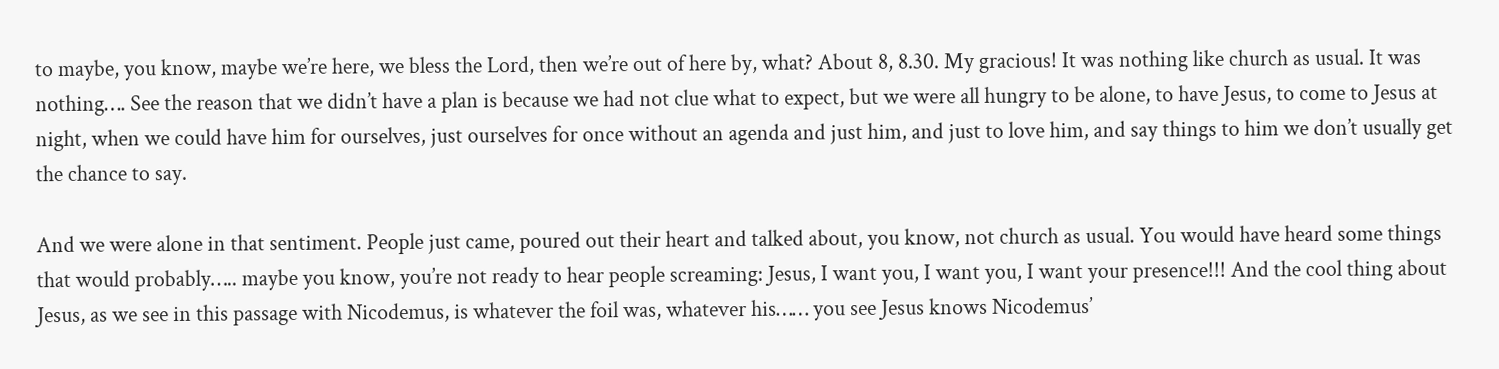to maybe, you know, maybe we’re here, we bless the Lord, then we’re out of here by, what? About 8, 8.30. My gracious! It was nothing like church as usual. It was nothing…. See the reason that we didn’t have a plan is because we had not clue what to expect, but we were all hungry to be alone, to have Jesus, to come to Jesus at night, when we could have him for ourselves, just ourselves for once without an agenda and just him, and just to love him, and say things to him we don’t usually get the chance to say.

And we were alone in that sentiment. People just came, poured out their heart and talked about, you know, not church as usual. You would have heard some things that would probably….. maybe you know, you’re not ready to hear people screaming: Jesus, I want you, I want you, I want your presence!!! And the cool thing about Jesus, as we see in this passage with Nicodemus, is whatever the foil was, whatever his…… you see Jesus knows Nicodemus’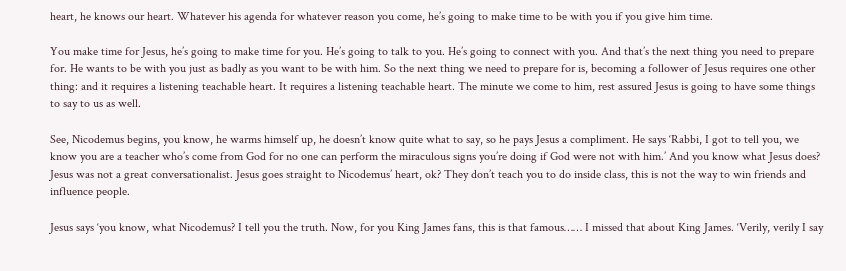heart, he knows our heart. Whatever his agenda for whatever reason you come, he’s going to make time to be with you if you give him time.

You make time for Jesus, he’s going to make time for you. He’s going to talk to you. He’s going to connect with you. And that’s the next thing you need to prepare for. He wants to be with you just as badly as you want to be with him. So the next thing we need to prepare for is, becoming a follower of Jesus requires one other thing: and it requires a listening teachable heart. It requires a listening teachable heart. The minute we come to him, rest assured Jesus is going to have some things to say to us as well.

See, Nicodemus begins, you know, he warms himself up, he doesn’t know quite what to say, so he pays Jesus a compliment. He says ‘Rabbi, I got to tell you, we know you are a teacher who’s come from God for no one can perform the miraculous signs you’re doing if God were not with him.’ And you know what Jesus does? Jesus was not a great conversationalist. Jesus goes straight to Nicodemus’ heart, ok? They don’t teach you to do inside class, this is not the way to win friends and influence people.

Jesus says ‘you know, what Nicodemus? I tell you the truth. Now, for you King James fans, this is that famous…… I missed that about King James. ‘Verily, verily I say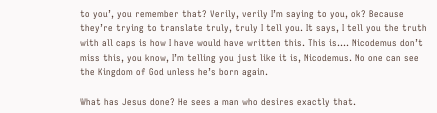to you’, you remember that? Verily, verily I’m saying to you, ok? Because they’re trying to translate truly, truly I tell you. It says, I tell you the truth with all caps is how I have would have written this. This is…. Nicodemus don’t miss this, you know, I’m telling you just like it is, Nicodemus. No one can see the Kingdom of God unless he’s born again.

What has Jesus done? He sees a man who desires exactly that.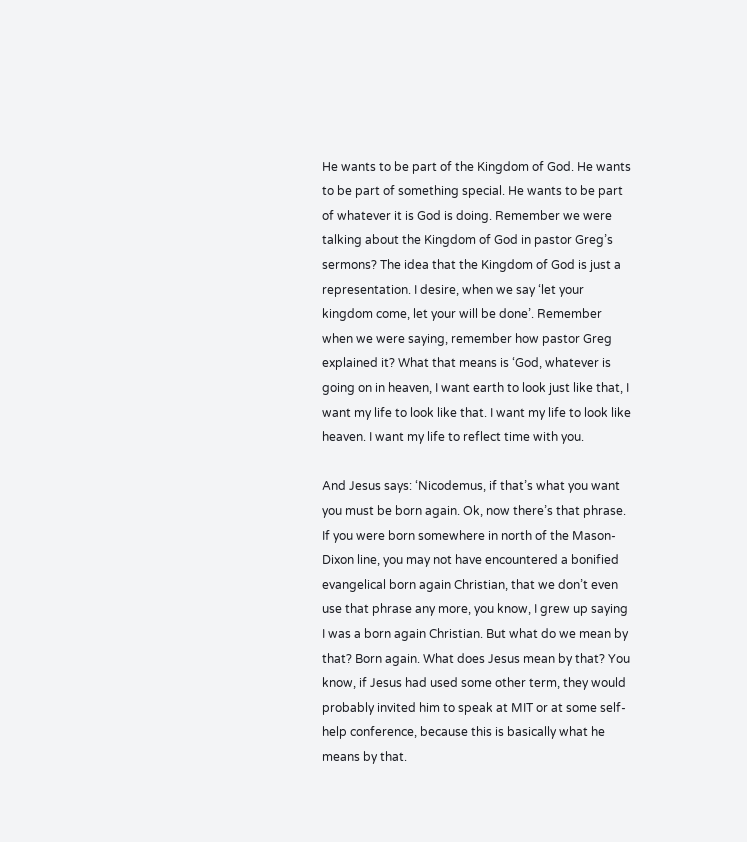He wants to be part of the Kingdom of God. He wants to be part of something special. He wants to be part of whatever it is God is doing. Remember we were talking about the Kingdom of God in pastor Greg’s sermons? The idea that the Kingdom of God is just a representation. I desire, when we say ‘let your kingdom come, let your will be done’. Remember when we were saying, remember how pastor Greg explained it? What that means is ‘God, whatever is going on in heaven, I want earth to look just like that, I want my life to look like that. I want my life to look like heaven. I want my life to reflect time with you.

And Jesus says: ‘Nicodemus, if that’s what you want you must be born again. Ok, now there’s that phrase. If you were born somewhere in north of the Mason-Dixon line, you may not have encountered a bonified evangelical born again Christian, that we don’t even use that phrase any more, you know, I grew up saying I was a born again Christian. But what do we mean by that? Born again. What does Jesus mean by that? You know, if Jesus had used some other term, they would probably invited him to speak at MIT or at some self-help conference, because this is basically what he means by that.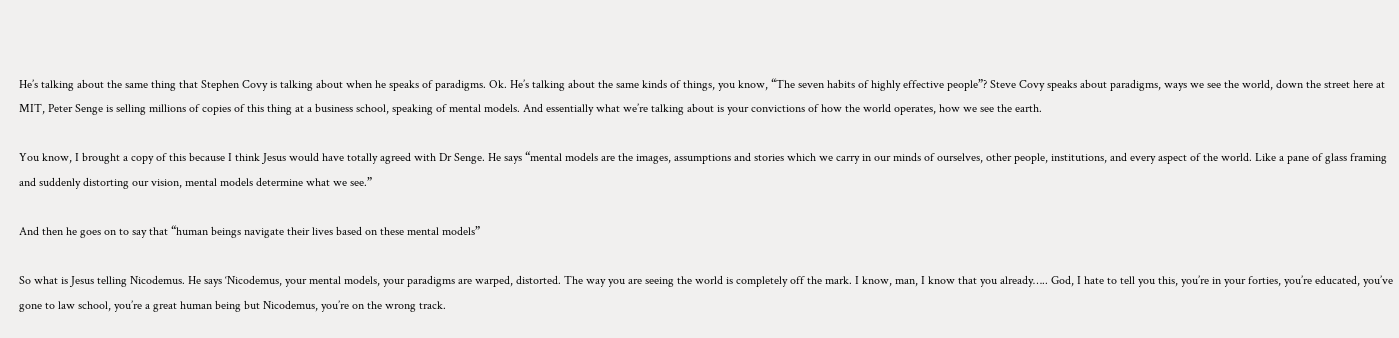He’s talking about the same thing that Stephen Covy is talking about when he speaks of paradigms. Ok. He’s talking about the same kinds of things, you know, “The seven habits of highly effective people”? Steve Covy speaks about paradigms, ways we see the world, down the street here at MIT, Peter Senge is selling millions of copies of this thing at a business school, speaking of mental models. And essentially what we’re talking about is your convictions of how the world operates, how we see the earth.

You know, I brought a copy of this because I think Jesus would have totally agreed with Dr Senge. He says “mental models are the images, assumptions and stories which we carry in our minds of ourselves, other people, institutions, and every aspect of the world. Like a pane of glass framing and suddenly distorting our vision, mental models determine what we see.”

And then he goes on to say that “human beings navigate their lives based on these mental models”

So what is Jesus telling Nicodemus. He says ‘Nicodemus, your mental models, your paradigms are warped, distorted. The way you are seeing the world is completely off the mark. I know, man, I know that you already….. God, I hate to tell you this, you’re in your forties, you’re educated, you’ve gone to law school, you’re a great human being but Nicodemus, you’re on the wrong track.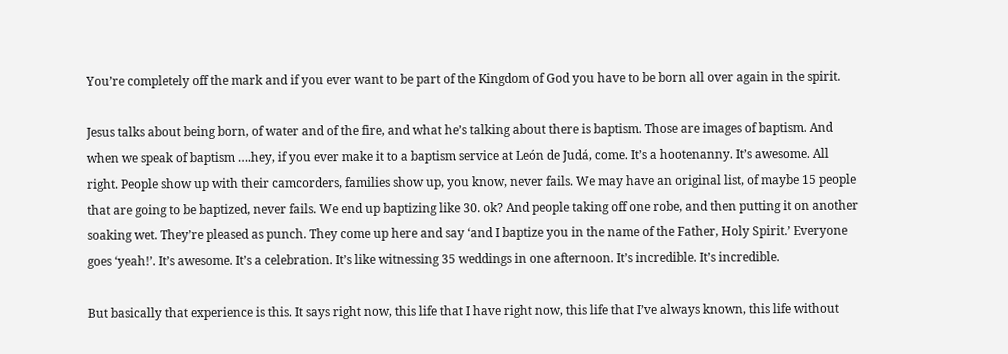You’re completely off the mark and if you ever want to be part of the Kingdom of God you have to be born all over again in the spirit.

Jesus talks about being born, of water and of the fire, and what he’s talking about there is baptism. Those are images of baptism. And when we speak of baptism ….hey, if you ever make it to a baptism service at León de Judá, come. It’s a hootenanny. It’s awesome. All right. People show up with their camcorders, families show up, you know, never fails. We may have an original list, of maybe 15 people that are going to be baptized, never fails. We end up baptizing like 30. ok? And people taking off one robe, and then putting it on another soaking wet. They’re pleased as punch. They come up here and say ‘and I baptize you in the name of the Father, Holy Spirit.’ Everyone goes ‘yeah!’. It’s awesome. It’s a celebration. It’s like witnessing 35 weddings in one afternoon. It’s incredible. It’s incredible.

But basically that experience is this. It says right now, this life that I have right now, this life that I’ve always known, this life without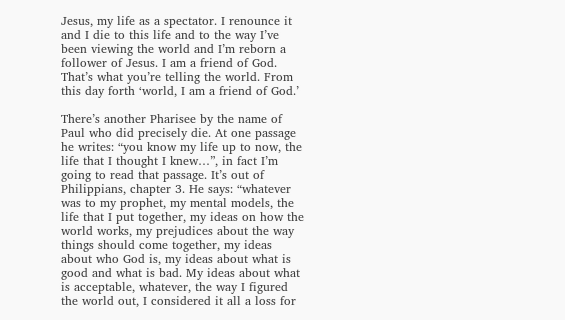Jesus, my life as a spectator. I renounce it and I die to this life and to the way I’ve been viewing the world and I’m reborn a follower of Jesus. I am a friend of God. That’s what you’re telling the world. From this day forth ‘world, I am a friend of God.’

There’s another Pharisee by the name of Paul who did precisely die. At one passage he writes: “you know my life up to now, the life that I thought I knew…”, in fact I’m going to read that passage. It’s out of Philippians, chapter 3. He says: “whatever was to my prophet, my mental models, the life that I put together, my ideas on how the world works, my prejudices about the way things should come together, my ideas about who God is, my ideas about what is good and what is bad. My ideas about what is acceptable, whatever, the way I figured the world out, I considered it all a loss for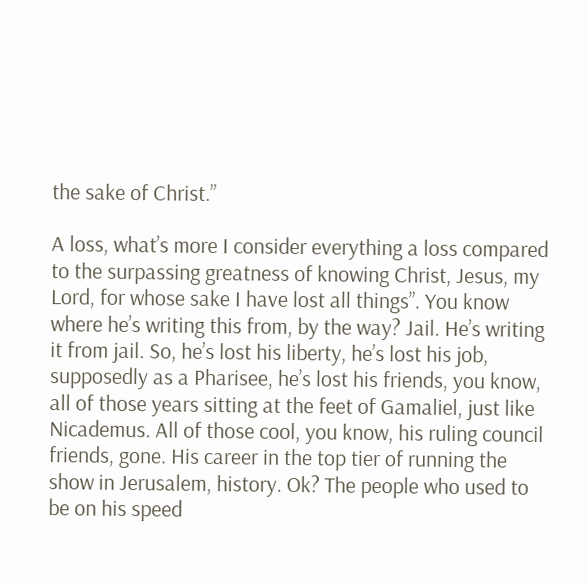the sake of Christ.”

A loss, what’s more I consider everything a loss compared to the surpassing greatness of knowing Christ, Jesus, my Lord, for whose sake I have lost all things”. You know where he’s writing this from, by the way? Jail. He’s writing it from jail. So, he’s lost his liberty, he’s lost his job, supposedly as a Pharisee, he’s lost his friends, you know, all of those years sitting at the feet of Gamaliel, just like Nicademus. All of those cool, you know, his ruling council friends, gone. His career in the top tier of running the show in Jerusalem, history. Ok? The people who used to be on his speed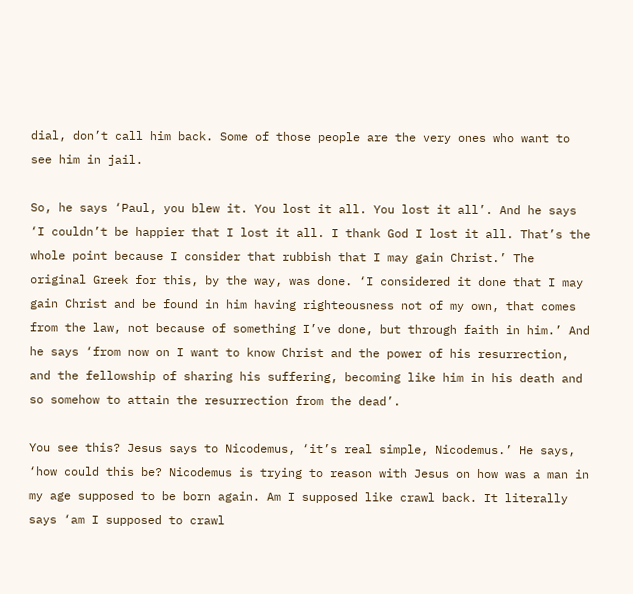dial, don’t call him back. Some of those people are the very ones who want to see him in jail.

So, he says ‘Paul, you blew it. You lost it all. You lost it all’. And he says ‘I couldn’t be happier that I lost it all. I thank God I lost it all. That’s the whole point because I consider that rubbish that I may gain Christ.’ The original Greek for this, by the way, was done. ‘I considered it done that I may gain Christ and be found in him having righteousness not of my own, that comes from the law, not because of something I’ve done, but through faith in him.’ And he says ‘from now on I want to know Christ and the power of his resurrection, and the fellowship of sharing his suffering, becoming like him in his death and so somehow to attain the resurrection from the dead’.

You see this? Jesus says to Nicodemus, ‘it’s real simple, Nicodemus.’ He says, ‘how could this be? Nicodemus is trying to reason with Jesus on how was a man in my age supposed to be born again. Am I supposed like crawl back. It literally says ‘am I supposed to crawl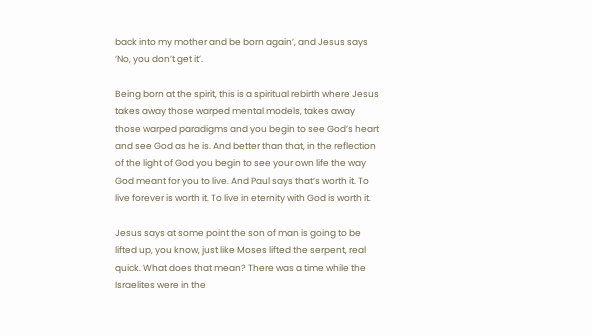back into my mother and be born again’, and Jesus says ‘No, you don’t get it’.

Being born at the spirit, this is a spiritual rebirth where Jesus takes away those warped mental models, takes away those warped paradigms and you begin to see God’s heart and see God as he is. And better than that, in the reflection of the light of God you begin to see your own life the way God meant for you to live. And Paul says that’s worth it. To live forever is worth it. To live in eternity with God is worth it.

Jesus says at some point the son of man is going to be lifted up, you know, just like Moses lifted the serpent, real quick. What does that mean? There was a time while the Israelites were in the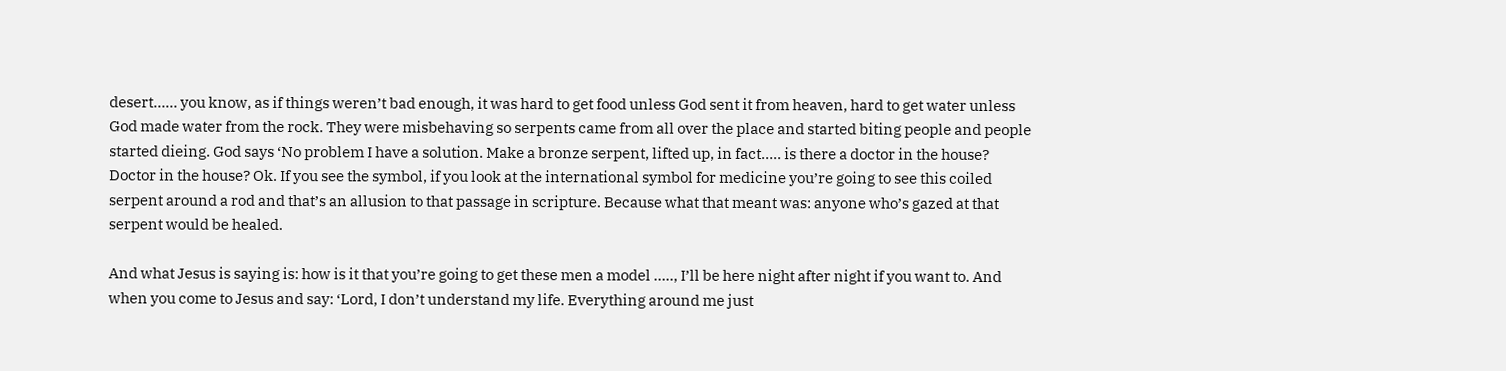desert…… you know, as if things weren’t bad enough, it was hard to get food unless God sent it from heaven, hard to get water unless God made water from the rock. They were misbehaving so serpents came from all over the place and started biting people and people started dieing. God says ‘No problem I have a solution. Make a bronze serpent, lifted up, in fact….. is there a doctor in the house? Doctor in the house? Ok. If you see the symbol, if you look at the international symbol for medicine you’re going to see this coiled serpent around a rod and that’s an allusion to that passage in scripture. Because what that meant was: anyone who’s gazed at that serpent would be healed.

And what Jesus is saying is: how is it that you’re going to get these men a model ….., I’ll be here night after night if you want to. And when you come to Jesus and say: ‘Lord, I don’t understand my life. Everything around me just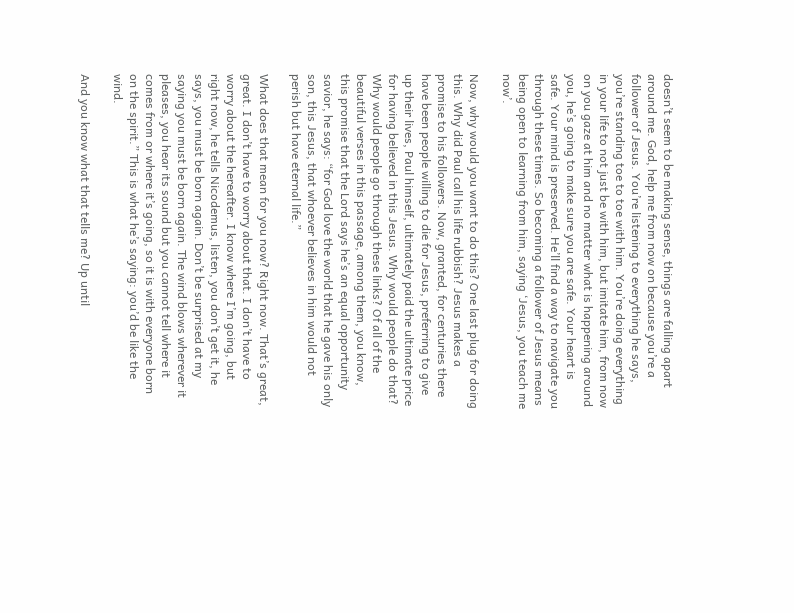doesn’t seem to be making sense, things are falling apart around me. God, help me from now on because you’re a follower of Jesus. You’re listening to everything he says, you’re standing toe to toe with him. You’re doing everything in your life to not just be with him, but imitate him, from now on you gaze at him and no matter what is happening around you, he’s going to make sure you are safe. Your heart is safe. Your mind is preserved. He’ll find a way to navigate you through these times. So becoming a follower of Jesus means being open to learning from him, saying ‘Jesus, you teach me now’.

Now, why would you want to do this? One last plug for doing this. Why did Paul call his life rubbish? Jesus makes a promise to his followers. Now, granted, for centuries there have been people willing to die for Jesus, preferring to give up their lives, Paul himself, ultimately paid the ultimate price for having believed in this Jesus. Why would people do that? Why would people go through these links? Of all of the beautiful verses in this passage, among them, you know, this promise that the Lord says he’s an equal opportunity savior, he says: “for God love the world that he gave his only son, this Jesus, that whoever believes in him would not perish but have eternal life.”

What does that mean for you now? Right now. That’s great, great. I don’t have to worry about that. I don’t have to worry about the hereafter. I know where I’m going, but right now, he tells Nicodemus, listen, you don’t get it, he says, you must be born again. Don’t be surprised at my saying you must be born again. The wind blows wherever it pleases, you hear its sound but you cannot tell where it comes from or where it’s going, so it is with everyone born on the spirit.” This is what he’s saying: you’d be like the wind.

And you know what that tells me? Up until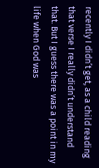recently I didn’t get, as a child reading that verse I really didn’t understand that. But I guess there was a point in my life when God was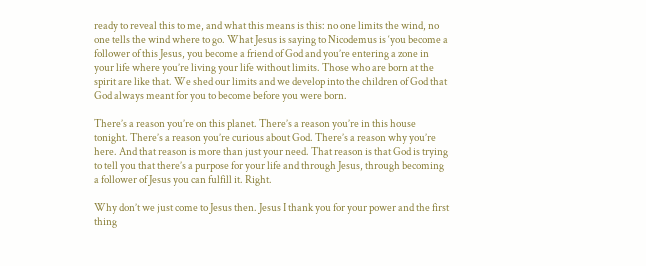ready to reveal this to me, and what this means is this: no one limits the wind, no one tells the wind where to go. What Jesus is saying to Nicodemus is ‘you become a follower of this Jesus, you become a friend of God and you’re entering a zone in your life where you’re living your life without limits. Those who are born at the spirit are like that. We shed our limits and we develop into the children of God that God always meant for you to become before you were born.

There’s a reason you’re on this planet. There’s a reason you’re in this house tonight. There’s a reason you’re curious about God. There’s a reason why you’re here. And that reason is more than just your need. That reason is that God is trying to tell you that there’s a purpose for your life and through Jesus, through becoming a follower of Jesus you can fulfill it. Right.

Why don’t we just come to Jesus then. Jesus I thank you for your power and the first thing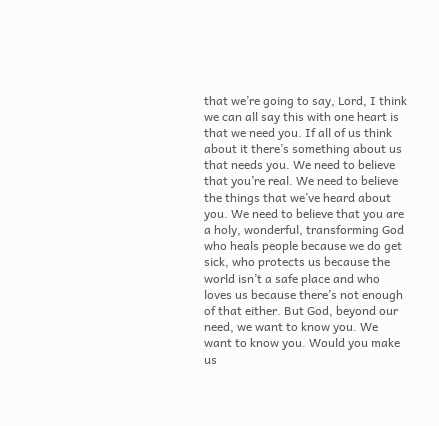that we’re going to say, Lord, I think we can all say this with one heart is that we need you. If all of us think about it there’s something about us that needs you. We need to believe that you’re real. We need to believe the things that we’ve heard about you. We need to believe that you are a holy, wonderful, transforming God who heals people because we do get sick, who protects us because the world isn’t a safe place and who loves us because there’s not enough of that either. But God, beyond our need, we want to know you. We want to know you. Would you make us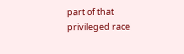part of that privileged race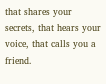that shares your secrets, that hears your voice, that calls you a friend.